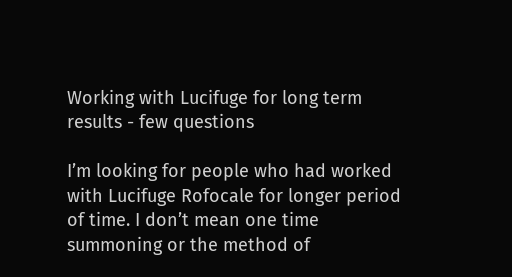Working with Lucifuge for long term results - few questions

I’m looking for people who had worked with Lucifuge Rofocale for longer period of time. I don’t mean one time summoning or the method of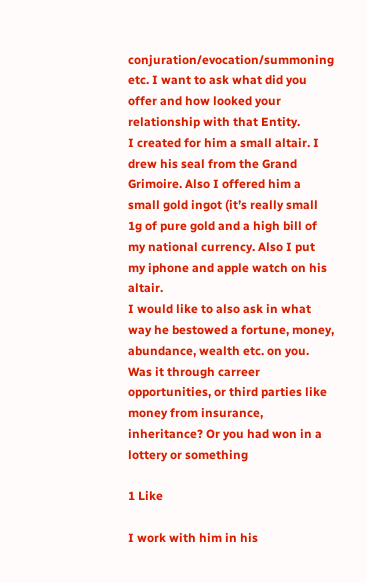conjuration/evocation/summoning etc. I want to ask what did you offer and how looked your relationship with that Entity.
I created for him a small altair. I drew his seal from the Grand Grimoire. Also I offered him a small gold ingot (it’s really small 1g of pure gold and a high bill of my national currency. Also I put my iphone and apple watch on his altair.
I would like to also ask in what way he bestowed a fortune, money, abundance, wealth etc. on you. Was it through carreer opportunities, or third parties like money from insurance, inheritance? Or you had won in a lottery or something

1 Like

I work with him in his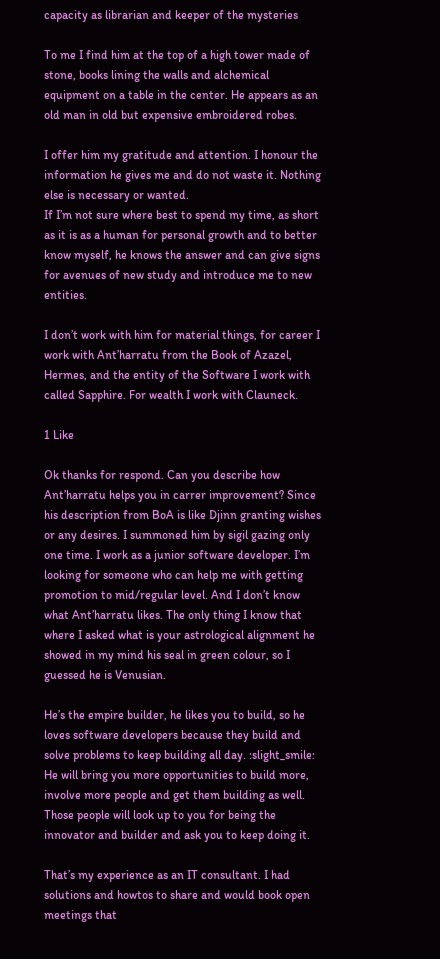capacity as librarian and keeper of the mysteries

To me I find him at the top of a high tower made of stone, books lining the walls and alchemical equipment on a table in the center. He appears as an old man in old but expensive embroidered robes.

I offer him my gratitude and attention. I honour the information he gives me and do not waste it. Nothing else is necessary or wanted.
If I’m not sure where best to spend my time, as short as it is as a human for personal growth and to better know myself, he knows the answer and can give signs for avenues of new study and introduce me to new entities.

I don’t work with him for material things, for career I work with Ant’harratu from the Book of Azazel, Hermes, and the entity of the Software I work with called Sapphire. For wealth I work with Clauneck.

1 Like

Ok thanks for respond. Can you describe how Ant’harratu helps you in carrer improvement? Since his description from BoA is like Djinn granting wishes or any desires. I summoned him by sigil gazing only one time. I work as a junior software developer. I’m looking for someone who can help me with getting promotion to mid/regular level. And I don’t know what Ant’harratu likes. The only thing I know that where I asked what is your astrological alignment he showed in my mind his seal in green colour, so I guessed he is Venusian.

He’s the empire builder, he likes you to build, so he loves software developers because they build and solve problems to keep building all day. :slight_smile: He will bring you more opportunities to build more, involve more people and get them building as well. Those people will look up to you for being the innovator and builder and ask you to keep doing it.

That’s my experience as an IT consultant. I had solutions and howtos to share and would book open meetings that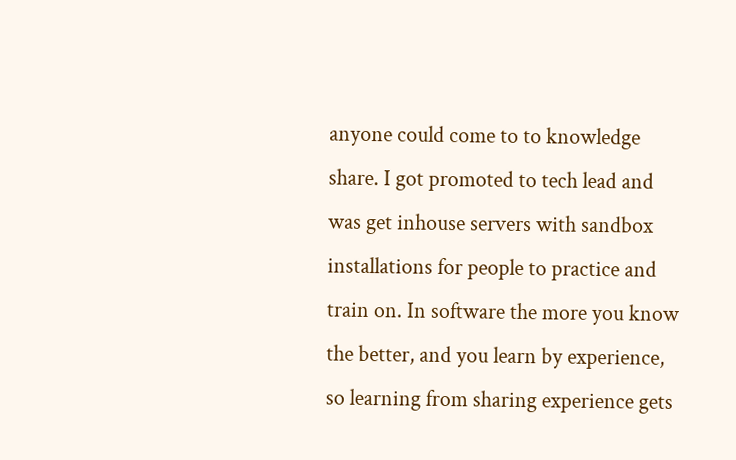anyone could come to to knowledge share. I got promoted to tech lead and was get inhouse servers with sandbox installations for people to practice and train on. In software the more you know the better, and you learn by experience, so learning from sharing experience gets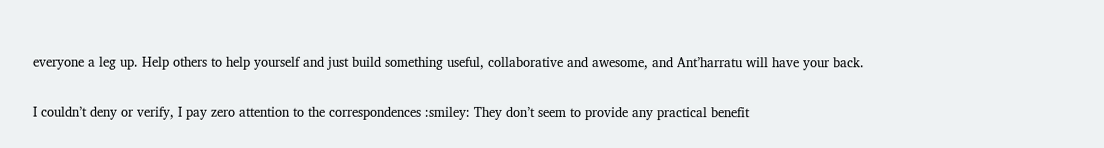everyone a leg up. Help others to help yourself and just build something useful, collaborative and awesome, and Ant’harratu will have your back.

I couldn’t deny or verify, I pay zero attention to the correspondences :smiley: They don’t seem to provide any practical benefit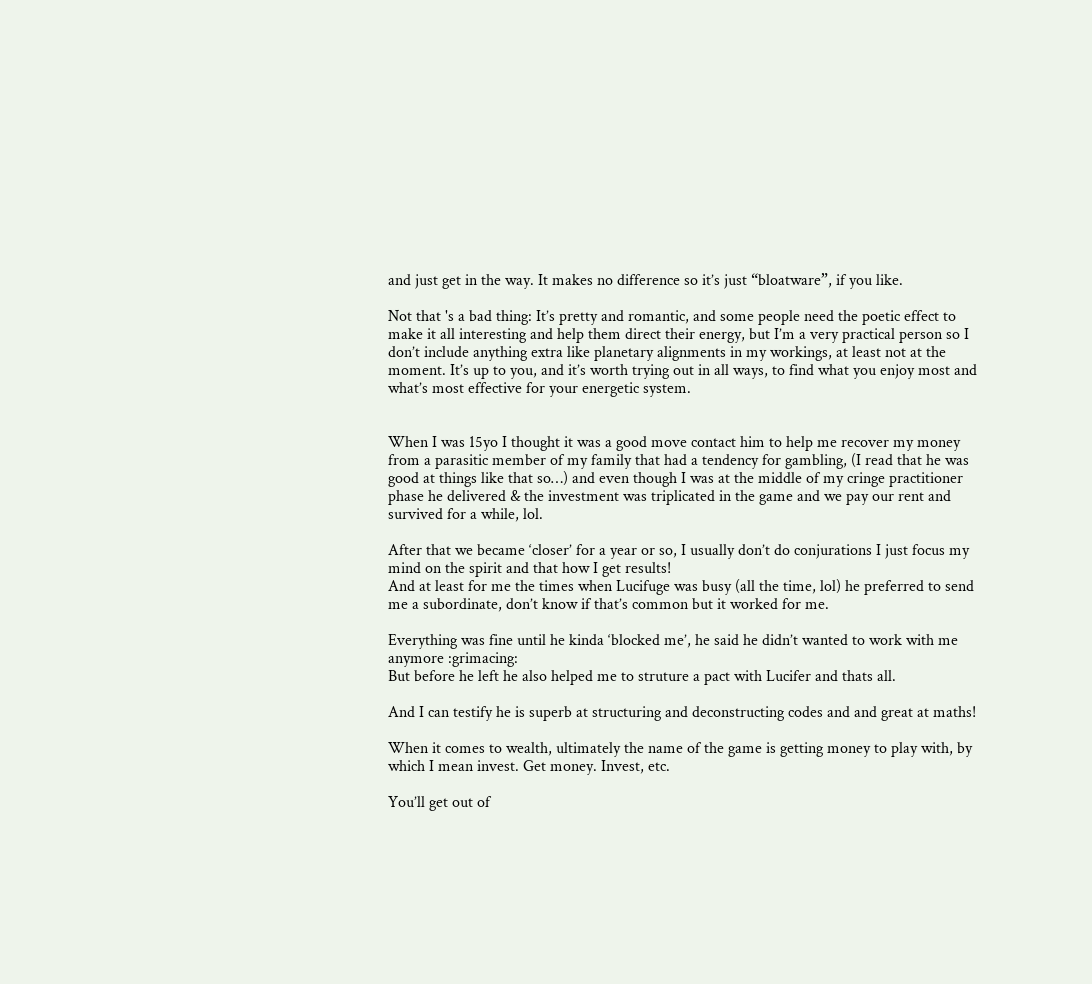and just get in the way. It makes no difference so it’s just “bloatware”, if you like.

Not that 's a bad thing: It’s pretty and romantic, and some people need the poetic effect to make it all interesting and help them direct their energy, but I’m a very practical person so I don’t include anything extra like planetary alignments in my workings, at least not at the moment. It’s up to you, and it’s worth trying out in all ways, to find what you enjoy most and what’s most effective for your energetic system.


When I was 15yo I thought it was a good move contact him to help me recover my money from a parasitic member of my family that had a tendency for gambling, (I read that he was good at things like that so…) and even though I was at the middle of my cringe practitioner phase he delivered & the investment was triplicated in the game and we pay our rent and survived for a while, lol.

After that we became ‘closer’ for a year or so, I usually don’t do conjurations I just focus my mind on the spirit and that how I get results!
And at least for me the times when Lucifuge was busy (all the time, lol) he preferred to send me a subordinate, don’t know if that’s common but it worked for me.

Everything was fine until he kinda ‘blocked me’, he said he didn’t wanted to work with me anymore :grimacing:
But before he left he also helped me to struture a pact with Lucifer and thats all.

And I can testify he is superb at structuring and deconstructing codes and and great at maths!

When it comes to wealth, ultimately the name of the game is getting money to play with, by which I mean invest. Get money. Invest, etc.

You’ll get out of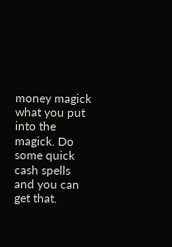money magick what you put into the magick. Do some quick cash spells and you can get that.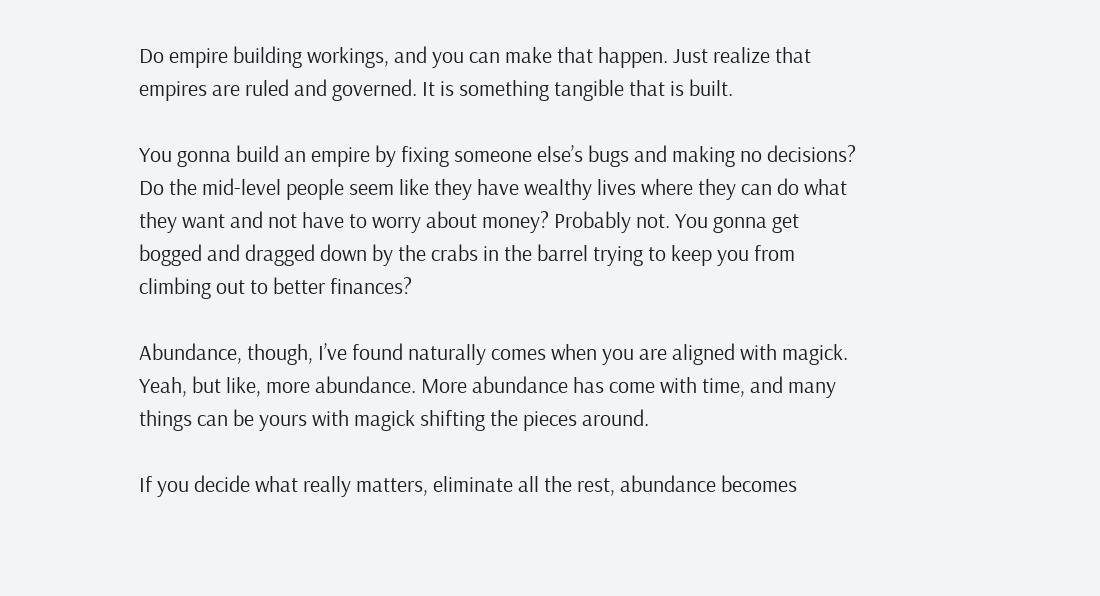Do empire building workings, and you can make that happen. Just realize that empires are ruled and governed. It is something tangible that is built.

You gonna build an empire by fixing someone else’s bugs and making no decisions? Do the mid-level people seem like they have wealthy lives where they can do what they want and not have to worry about money? Probably not. You gonna get bogged and dragged down by the crabs in the barrel trying to keep you from climbing out to better finances?

Abundance, though, I’ve found naturally comes when you are aligned with magick. Yeah, but like, more abundance. More abundance has come with time, and many things can be yours with magick shifting the pieces around.

If you decide what really matters, eliminate all the rest, abundance becomes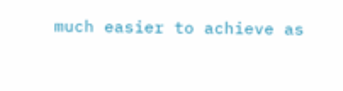much easier to achieve as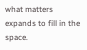what matters expands to fill in the space.